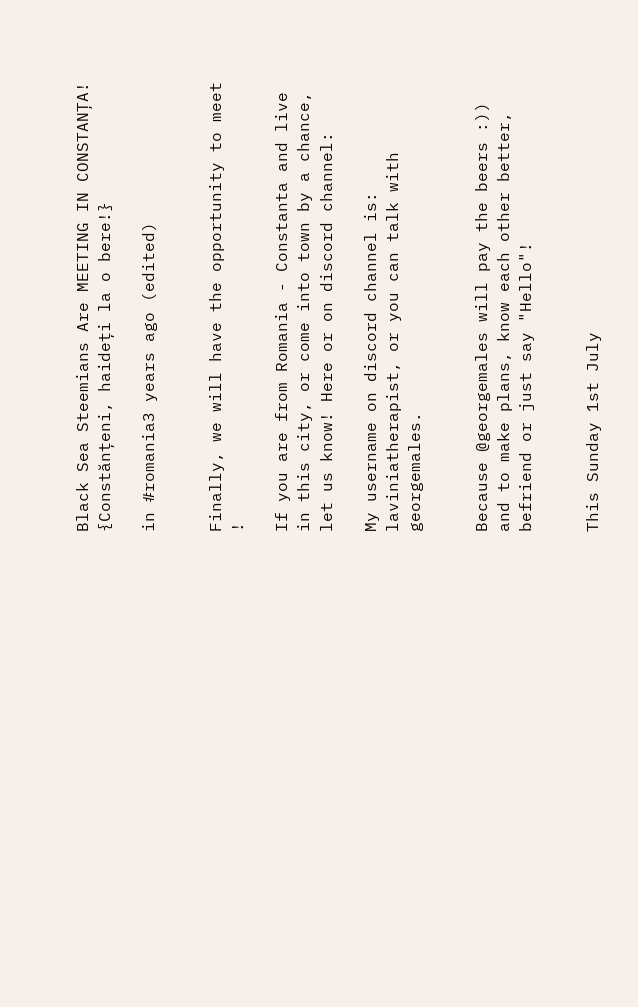Black Sea Steemians Are MEETING IN CONSTANȚA! {Constănțeni, haideți la o bere!}

in #romania3 years ago (edited)


Finally, we will have the opportunity to meet !

If you are from Romania - Constanta and live in this city, or come into town by a chance, let us know! Here or on discord channel:

My username on discord channel is: laviniatherapist, or you can talk with georgemales.


Because @georgemales will pay the beers :)) and to make plans, know each other better, befriend or just say "Hello"!


This Sunday 1st July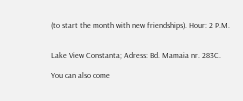(to start the month with new friendships). Hour: 2 P.M.


Lake View Constanta; Adress: Bd. Mamaia nr. 283C.

You can also come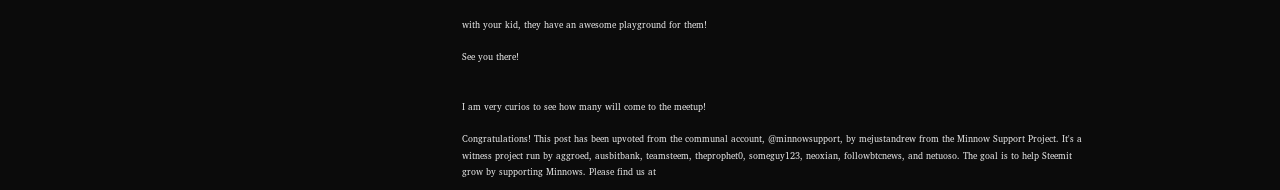with your kid, they have an awesome playground for them!

See you there!


I am very curios to see how many will come to the meetup!

Congratulations! This post has been upvoted from the communal account, @minnowsupport, by mejustandrew from the Minnow Support Project. It's a witness project run by aggroed, ausbitbank, teamsteem, theprophet0, someguy123, neoxian, followbtcnews, and netuoso. The goal is to help Steemit grow by supporting Minnows. Please find us at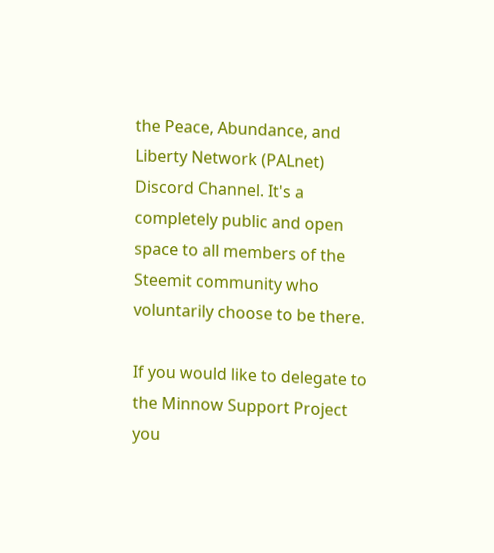the Peace, Abundance, and Liberty Network (PALnet) Discord Channel. It's a completely public and open space to all members of the Steemit community who voluntarily choose to be there.

If you would like to delegate to the Minnow Support Project you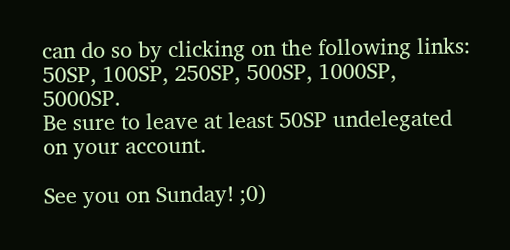can do so by clicking on the following links: 50SP, 100SP, 250SP, 500SP, 1000SP, 5000SP.
Be sure to leave at least 50SP undelegated on your account.

See you on Sunday! ;0)